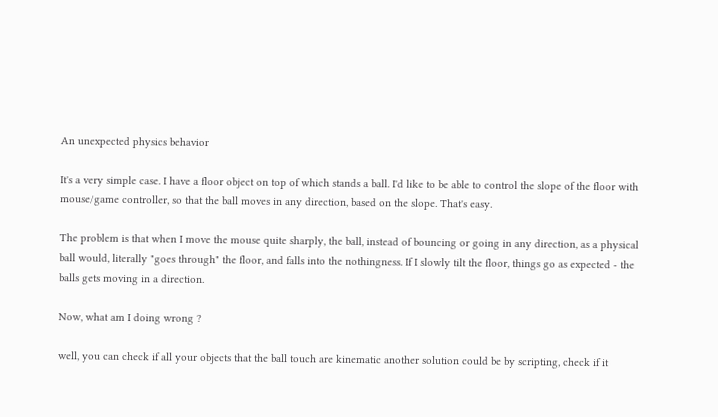An unexpected physics behavior

It's a very simple case. I have a floor object on top of which stands a ball. I'd like to be able to control the slope of the floor with mouse/game controller, so that the ball moves in any direction, based on the slope. That's easy.

The problem is that when I move the mouse quite sharply, the ball, instead of bouncing or going in any direction, as a physical ball would, literally "goes through" the floor, and falls into the nothingness. If I slowly tilt the floor, things go as expected - the balls gets moving in a direction.

Now, what am I doing wrong ?

well, you can check if all your objects that the ball touch are kinematic another solution could be by scripting, check if it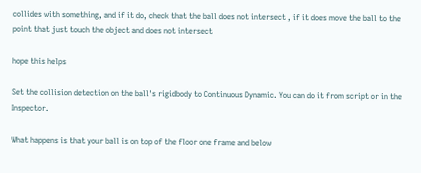collides with something, and if it do, check that the ball does not intersect , if it does move the ball to the point that just touch the object and does not intersect

hope this helps

Set the collision detection on the ball's rigidbody to Continuous Dynamic. You can do it from script or in the Inspector.

What happens is that your ball is on top of the floor one frame and below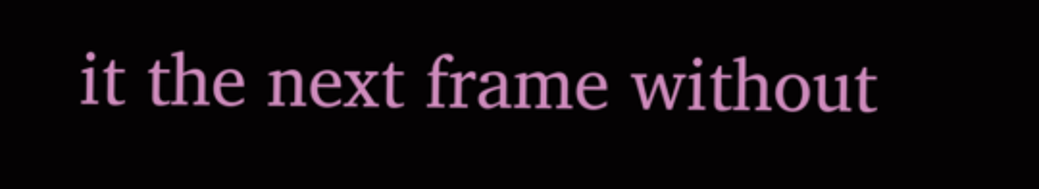it the next frame without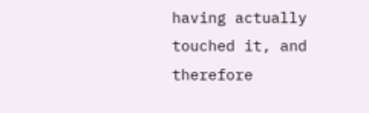having actually touched it, and therefore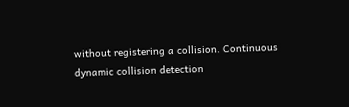without registering a collision. Continuous dynamic collision detection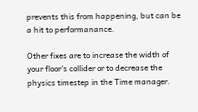prevents this from happening, but can be a hit to performanance.

Other fixes are to increase the width of your floor's collider or to decrease the physics timestep in the Time manager.